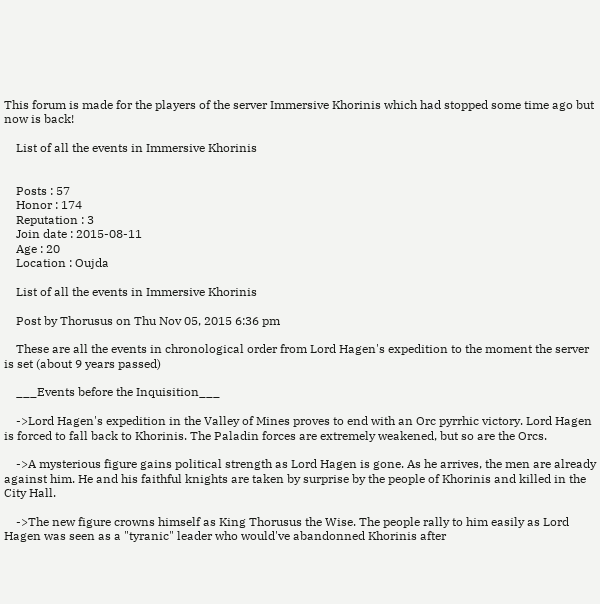This forum is made for the players of the server Immersive Khorinis which had stopped some time ago but now is back!

    List of all the events in Immersive Khorinis


    Posts : 57
    Honor : 174
    Reputation : 3
    Join date : 2015-08-11
    Age : 20
    Location : Oujda

    List of all the events in Immersive Khorinis

    Post by Thorusus on Thu Nov 05, 2015 6:36 pm

    These are all the events in chronological order from Lord Hagen's expedition to the moment the server is set (about 9 years passed)

    ___Events before the Inquisition___

    ->Lord Hagen's expedition in the Valley of Mines proves to end with an Orc pyrrhic victory. Lord Hagen is forced to fall back to Khorinis. The Paladin forces are extremely weakened, but so are the Orcs.

    ->A mysterious figure gains political strength as Lord Hagen is gone. As he arrives, the men are already against him. He and his faithful knights are taken by surprise by the people of Khorinis and killed in the City Hall.

    ->The new figure crowns himself as King Thorusus the Wise. The people rally to him easily as Lord Hagen was seen as a "tyranic" leader who would've abandonned Khorinis after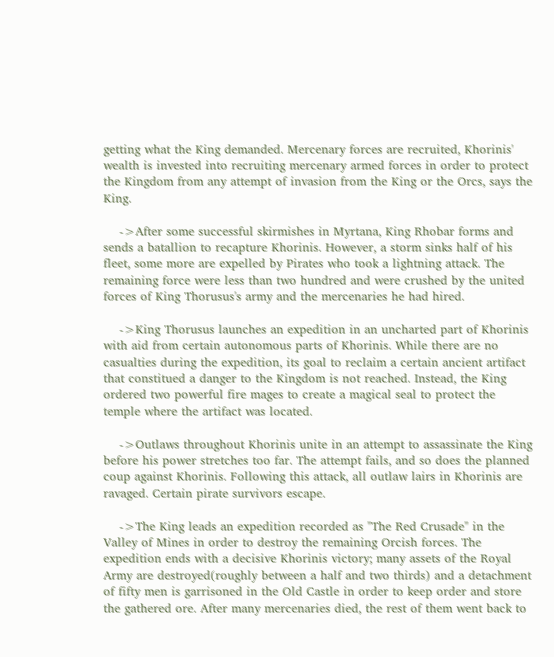getting what the King demanded. Mercenary forces are recruited, Khorinis' wealth is invested into recruiting mercenary armed forces in order to protect the Kingdom from any attempt of invasion from the King or the Orcs, says the King.

    ->After some successful skirmishes in Myrtana, King Rhobar forms and sends a batallion to recapture Khorinis. However, a storm sinks half of his fleet, some more are expelled by Pirates who took a lightning attack. The remaining force were less than two hundred and were crushed by the united forces of King Thorusus's army and the mercenaries he had hired.

    ->King Thorusus launches an expedition in an uncharted part of Khorinis with aid from certain autonomous parts of Khorinis. While there are no casualties during the expedition, its goal to reclaim a certain ancient artifact that constitued a danger to the Kingdom is not reached. Instead, the King ordered two powerful fire mages to create a magical seal to protect the temple where the artifact was located.

    ->Outlaws throughout Khorinis unite in an attempt to assassinate the King before his power stretches too far. The attempt fails, and so does the planned coup against Khorinis. Following this attack, all outlaw lairs in Khorinis are ravaged. Certain pirate survivors escape.

    ->The King leads an expedition recorded as "The Red Crusade" in the Valley of Mines in order to destroy the remaining Orcish forces. The expedition ends with a decisive Khorinis victory; many assets of the Royal Army are destroyed(roughly between a half and two thirds) and a detachment of fifty men is garrisoned in the Old Castle in order to keep order and store the gathered ore. After many mercenaries died, the rest of them went back to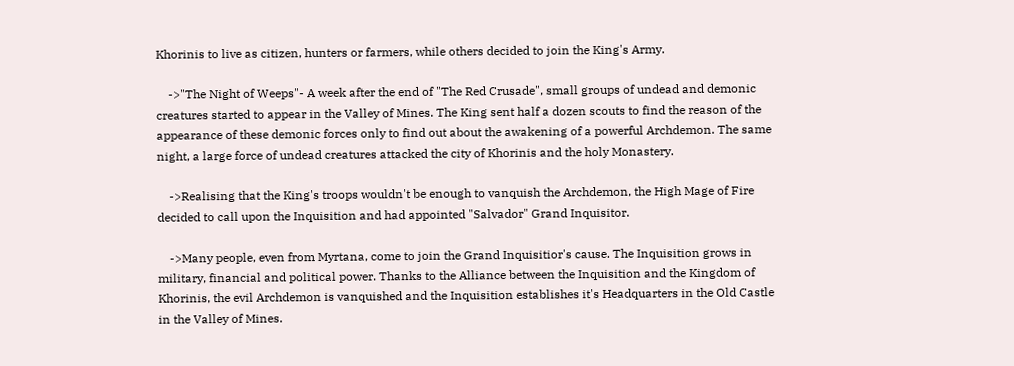Khorinis to live as citizen, hunters or farmers, while others decided to join the King's Army.

    ->"The Night of Weeps"- A week after the end of "The Red Crusade", small groups of undead and demonic creatures started to appear in the Valley of Mines. The King sent half a dozen scouts to find the reason of the appearance of these demonic forces only to find out about the awakening of a powerful Archdemon. The same night, a large force of undead creatures attacked the city of Khorinis and the holy Monastery.

    ->Realising that the King's troops wouldn't be enough to vanquish the Archdemon, the High Mage of Fire decided to call upon the Inquisition and had appointed "Salvador" Grand Inquisitor.

    ->Many people, even from Myrtana, come to join the Grand Inquisitior's cause. The Inquisition grows in military, financial and political power. Thanks to the Alliance between the Inquisition and the Kingdom of Khorinis, the evil Archdemon is vanquished and the Inquisition establishes it's Headquarters in the Old Castle in the Valley of Mines.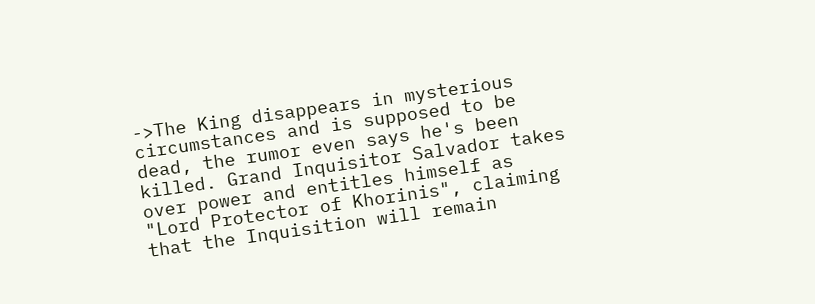->The King disappears in mysterious circumstances and is supposed to be dead, the rumor even says he's been killed. Grand Inquisitor Salvador takes over power and entitles himself as "Lord Protector of Khorinis", claiming that the Inquisition will remain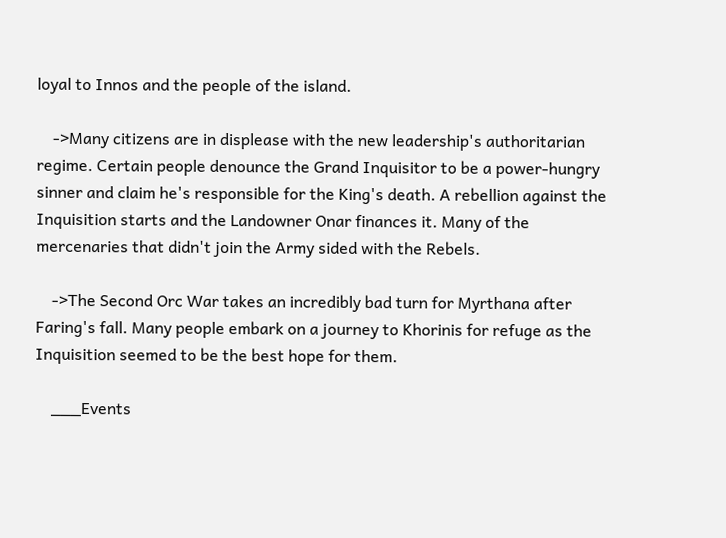loyal to Innos and the people of the island.

    ->Many citizens are in displease with the new leadership's authoritarian regime. Certain people denounce the Grand Inquisitor to be a power-hungry sinner and claim he's responsible for the King's death. A rebellion against the Inquisition starts and the Landowner Onar finances it. Many of the mercenaries that didn't join the Army sided with the Rebels.

    ->The Second Orc War takes an incredibly bad turn for Myrthana after Faring's fall. Many people embark on a journey to Khorinis for refuge as the Inquisition seemed to be the best hope for them.

    ___Events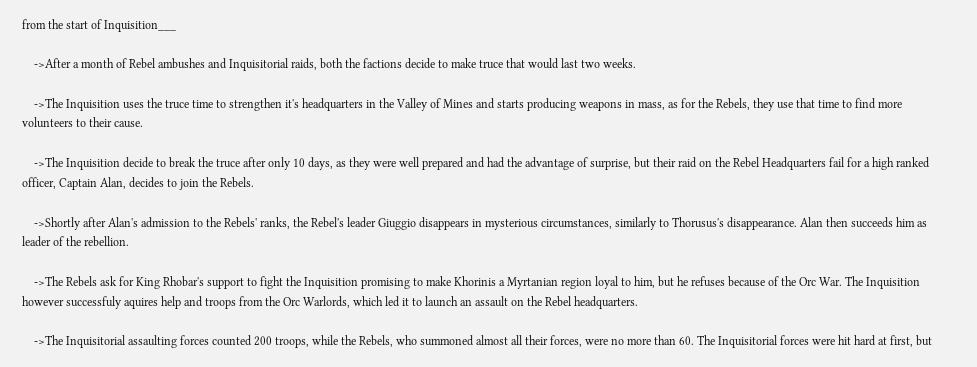from the start of Inquisition___

    ->After a month of Rebel ambushes and Inquisitorial raids, both the factions decide to make truce that would last two weeks.

    ->The Inquisition uses the truce time to strengthen it's headquarters in the Valley of Mines and starts producing weapons in mass, as for the Rebels, they use that time to find more volunteers to their cause.

    ->The Inquisition decide to break the truce after only 10 days, as they were well prepared and had the advantage of surprise, but their raid on the Rebel Headquarters fail for a high ranked officer, Captain Alan, decides to join the Rebels.

    ->Shortly after Alan's admission to the Rebels' ranks, the Rebel's leader Giuggio disappears in mysterious circumstances, similarly to Thorusus's disappearance. Alan then succeeds him as leader of the rebellion.

    ->The Rebels ask for King Rhobar's support to fight the Inquisition promising to make Khorinis a Myrtanian region loyal to him, but he refuses because of the Orc War. The Inquisition however successfuly aquires help and troops from the Orc Warlords, which led it to launch an assault on the Rebel headquarters.

    ->The Inquisitorial assaulting forces counted 200 troops, while the Rebels, who summoned almost all their forces, were no more than 60. The Inquisitorial forces were hit hard at first, but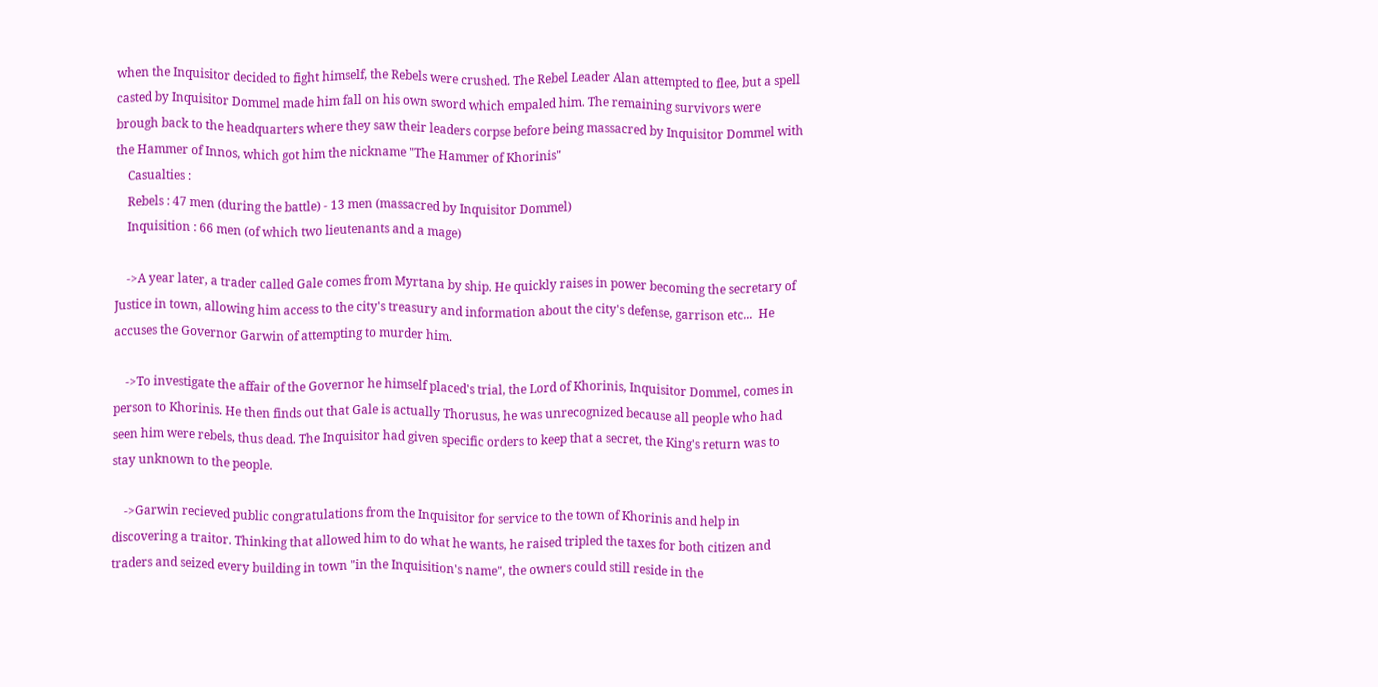when the Inquisitor decided to fight himself, the Rebels were crushed. The Rebel Leader Alan attempted to flee, but a spell casted by Inquisitor Dommel made him fall on his own sword which empaled him. The remaining survivors were brough back to the headquarters where they saw their leaders corpse before being massacred by Inquisitor Dommel with the Hammer of Innos, which got him the nickname "The Hammer of Khorinis"
    Casualties :
    Rebels : 47 men (during the battle) - 13 men (massacred by Inquisitor Dommel)
    Inquisition : 66 men (of which two lieutenants and a mage)

    ->A year later, a trader called Gale comes from Myrtana by ship. He quickly raises in power becoming the secretary of Justice in town, allowing him access to the city's treasury and information about the city's defense, garrison etc...  He accuses the Governor Garwin of attempting to murder him.

    ->To investigate the affair of the Governor he himself placed's trial, the Lord of Khorinis, Inquisitor Dommel, comes in person to Khorinis. He then finds out that Gale is actually Thorusus, he was unrecognized because all people who had seen him were rebels, thus dead. The Inquisitor had given specific orders to keep that a secret, the King's return was to stay unknown to the people.

    ->Garwin recieved public congratulations from the Inquisitor for service to the town of Khorinis and help in discovering a traitor. Thinking that allowed him to do what he wants, he raised tripled the taxes for both citizen and traders and seized every building in town "in the Inquisition's name", the owners could still reside in the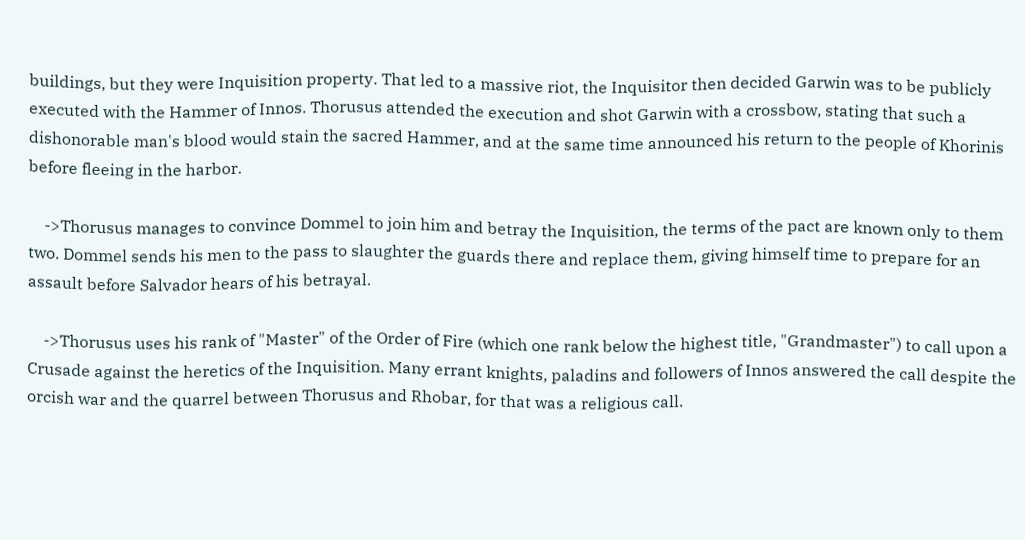buildings, but they were Inquisition property. That led to a massive riot, the Inquisitor then decided Garwin was to be publicly executed with the Hammer of Innos. Thorusus attended the execution and shot Garwin with a crossbow, stating that such a dishonorable man's blood would stain the sacred Hammer, and at the same time announced his return to the people of Khorinis before fleeing in the harbor.

    ->Thorusus manages to convince Dommel to join him and betray the Inquisition, the terms of the pact are known only to them two. Dommel sends his men to the pass to slaughter the guards there and replace them, giving himself time to prepare for an assault before Salvador hears of his betrayal.

    ->Thorusus uses his rank of "Master" of the Order of Fire (which one rank below the highest title, "Grandmaster") to call upon a Crusade against the heretics of the Inquisition. Many errant knights, paladins and followers of Innos answered the call despite the orcish war and the quarrel between Thorusus and Rhobar, for that was a religious call.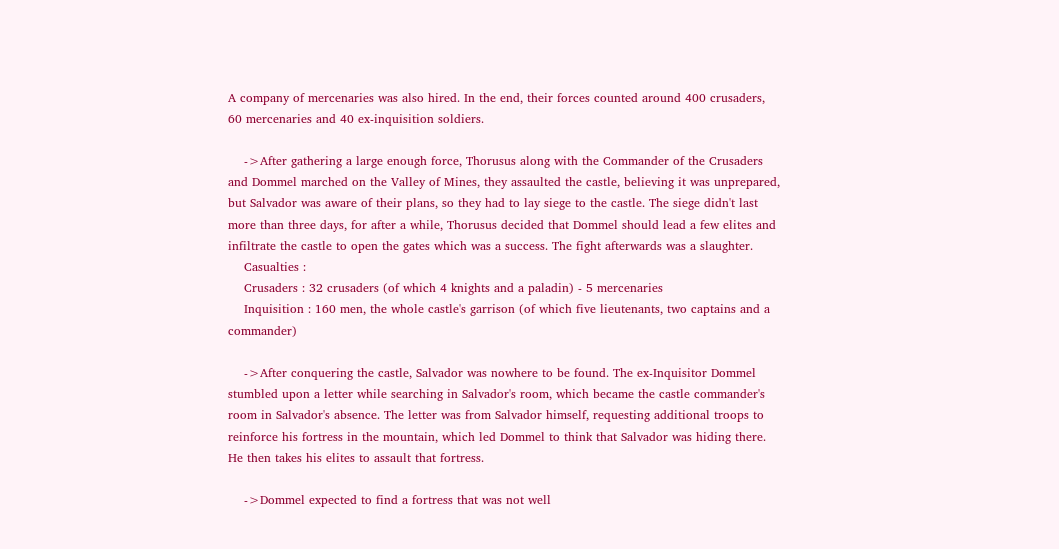A company of mercenaries was also hired. In the end, their forces counted around 400 crusaders, 60 mercenaries and 40 ex-inquisition soldiers.

    ->After gathering a large enough force, Thorusus along with the Commander of the Crusaders and Dommel marched on the Valley of Mines, they assaulted the castle, believing it was unprepared, but Salvador was aware of their plans, so they had to lay siege to the castle. The siege didn't last more than three days, for after a while, Thorusus decided that Dommel should lead a few elites and infiltrate the castle to open the gates which was a success. The fight afterwards was a slaughter.
    Casualties :
    Crusaders : 32 crusaders (of which 4 knights and a paladin) - 5 mercenaries
    Inquisition : 160 men, the whole castle's garrison (of which five lieutenants, two captains and a commander)

    ->After conquering the castle, Salvador was nowhere to be found. The ex-Inquisitor Dommel stumbled upon a letter while searching in Salvador's room, which became the castle commander's room in Salvador's absence. The letter was from Salvador himself, requesting additional troops to reinforce his fortress in the mountain, which led Dommel to think that Salvador was hiding there. He then takes his elites to assault that fortress.

    ->Dommel expected to find a fortress that was not well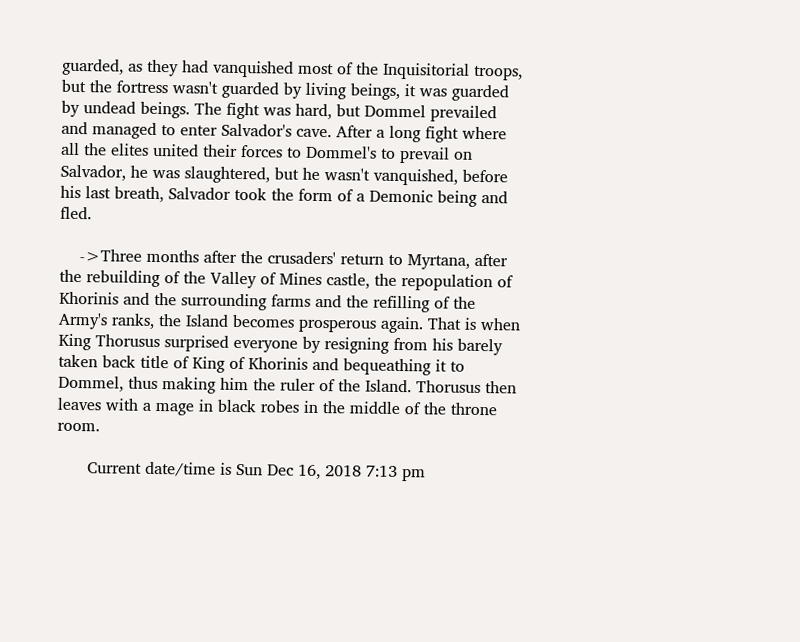guarded, as they had vanquished most of the Inquisitorial troops, but the fortress wasn't guarded by living beings, it was guarded by undead beings. The fight was hard, but Dommel prevailed and managed to enter Salvador's cave. After a long fight where all the elites united their forces to Dommel's to prevail on Salvador, he was slaughtered, but he wasn't vanquished, before his last breath, Salvador took the form of a Demonic being and fled.

    ->Three months after the crusaders' return to Myrtana, after the rebuilding of the Valley of Mines castle, the repopulation of Khorinis and the surrounding farms and the refilling of the Army's ranks, the Island becomes prosperous again. That is when King Thorusus surprised everyone by resigning from his barely taken back title of King of Khorinis and bequeathing it to Dommel, thus making him the ruler of the Island. Thorusus then leaves with a mage in black robes in the middle of the throne room.

      Current date/time is Sun Dec 16, 2018 7:13 pm